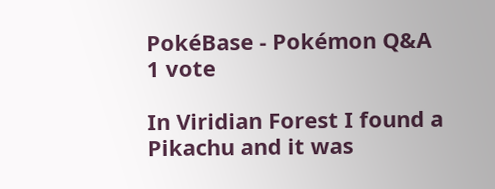PokéBase - Pokémon Q&A
1 vote

In Viridian Forest I found a Pikachu and it was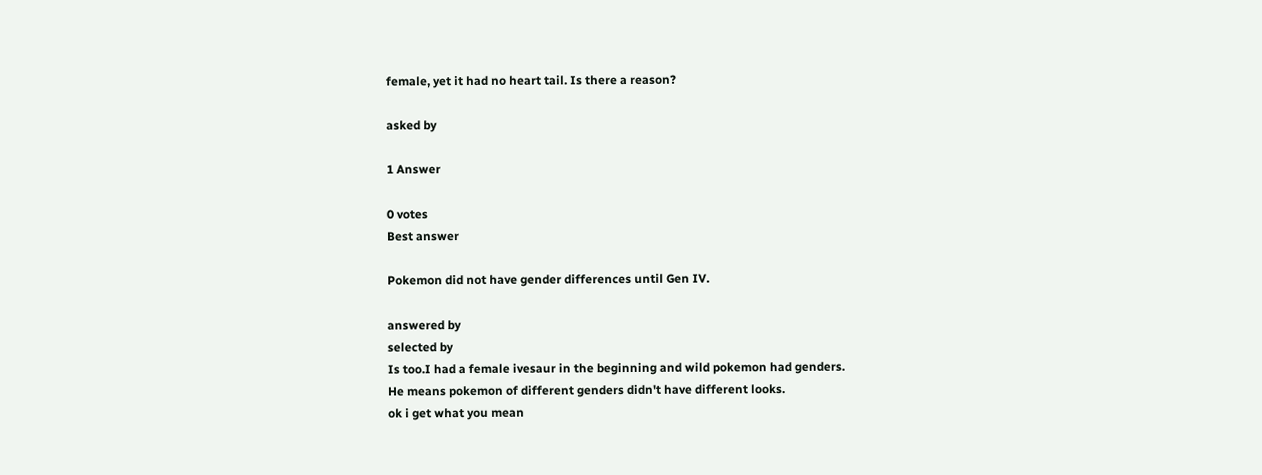female, yet it had no heart tail. Is there a reason?

asked by

1 Answer

0 votes
Best answer

Pokemon did not have gender differences until Gen IV.

answered by
selected by
Is too.I had a female ivesaur in the beginning and wild pokemon had genders.
He means pokemon of different genders didn't have different looks.
ok i get what you mean